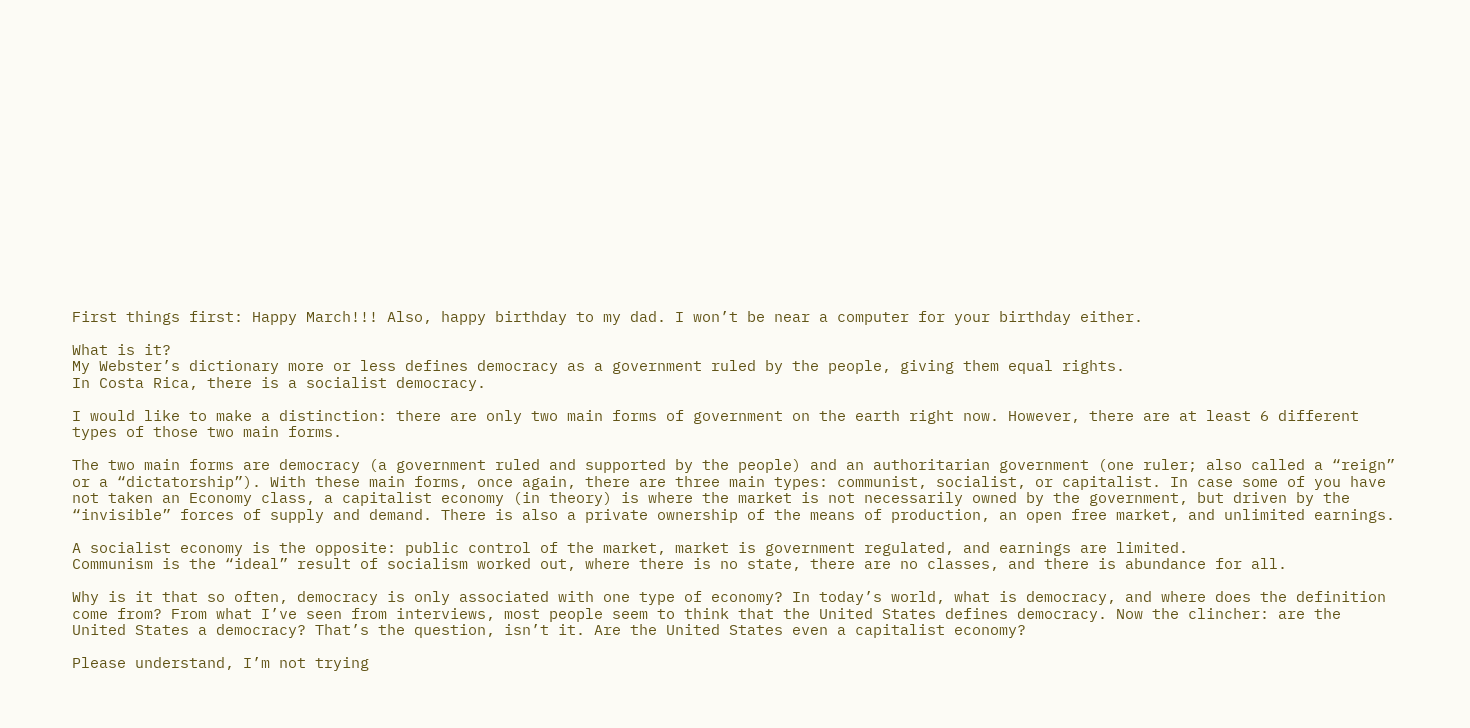First things first: Happy March!!! Also, happy birthday to my dad. I won’t be near a computer for your birthday either.

What is it?
My Webster’s dictionary more or less defines democracy as a government ruled by the people, giving them equal rights.
In Costa Rica, there is a socialist democracy.

I would like to make a distinction: there are only two main forms of government on the earth right now. However, there are at least 6 different types of those two main forms.

The two main forms are democracy (a government ruled and supported by the people) and an authoritarian government (one ruler; also called a “reign” or a “dictatorship”). With these main forms, once again, there are three main types: communist, socialist, or capitalist. In case some of you have not taken an Economy class, a capitalist economy (in theory) is where the market is not necessarily owned by the government, but driven by the “invisible” forces of supply and demand. There is also a private ownership of the means of production, an open free market, and unlimited earnings.

A socialist economy is the opposite: public control of the market, market is government regulated, and earnings are limited.
Communism is the “ideal” result of socialism worked out, where there is no state, there are no classes, and there is abundance for all.

Why is it that so often, democracy is only associated with one type of economy? In today’s world, what is democracy, and where does the definition come from? From what I’ve seen from interviews, most people seem to think that the United States defines democracy. Now the clincher: are the United States a democracy? That’s the question, isn’t it. Are the United States even a capitalist economy?

Please understand, I’m not trying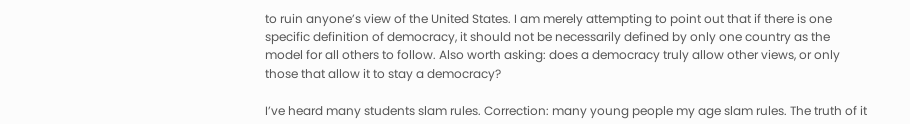to ruin anyone’s view of the United States. I am merely attempting to point out that if there is one specific definition of democracy, it should not be necessarily defined by only one country as the model for all others to follow. Also worth asking: does a democracy truly allow other views, or only those that allow it to stay a democracy?

I’ve heard many students slam rules. Correction: many young people my age slam rules. The truth of it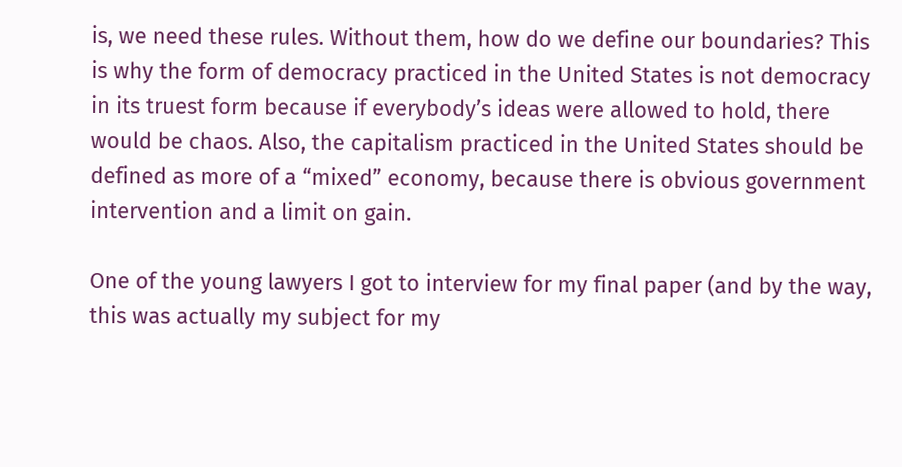is, we need these rules. Without them, how do we define our boundaries? This is why the form of democracy practiced in the United States is not democracy in its truest form because if everybody’s ideas were allowed to hold, there would be chaos. Also, the capitalism practiced in the United States should be defined as more of a “mixed” economy, because there is obvious government intervention and a limit on gain.

One of the young lawyers I got to interview for my final paper (and by the way, this was actually my subject for my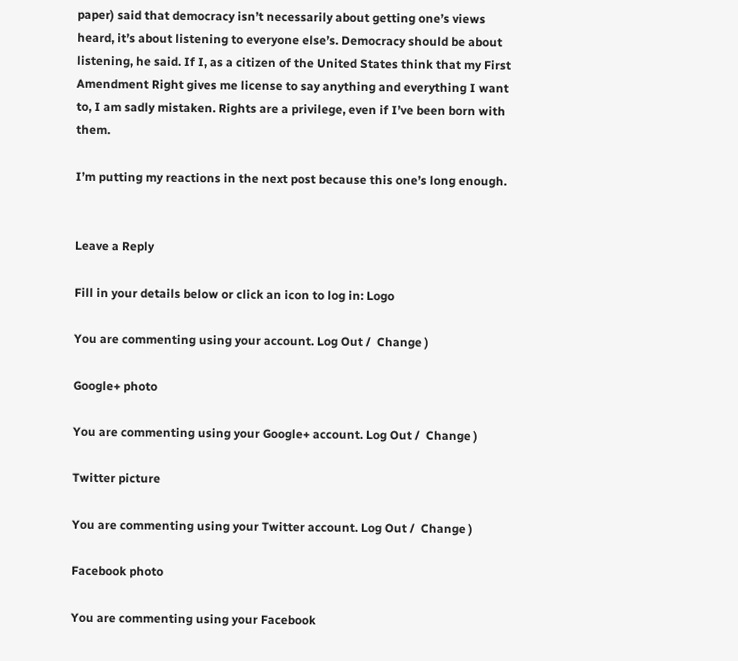paper) said that democracy isn’t necessarily about getting one’s views heard, it’s about listening to everyone else’s. Democracy should be about listening, he said. If I, as a citizen of the United States think that my First Amendment Right gives me license to say anything and everything I want to, I am sadly mistaken. Rights are a privilege, even if I’ve been born with them.

I’m putting my reactions in the next post because this one’s long enough.


Leave a Reply

Fill in your details below or click an icon to log in: Logo

You are commenting using your account. Log Out /  Change )

Google+ photo

You are commenting using your Google+ account. Log Out /  Change )

Twitter picture

You are commenting using your Twitter account. Log Out /  Change )

Facebook photo

You are commenting using your Facebook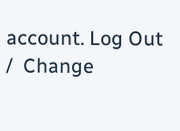account. Log Out /  Change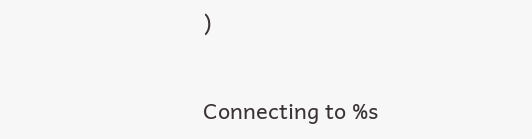)


Connecting to %s